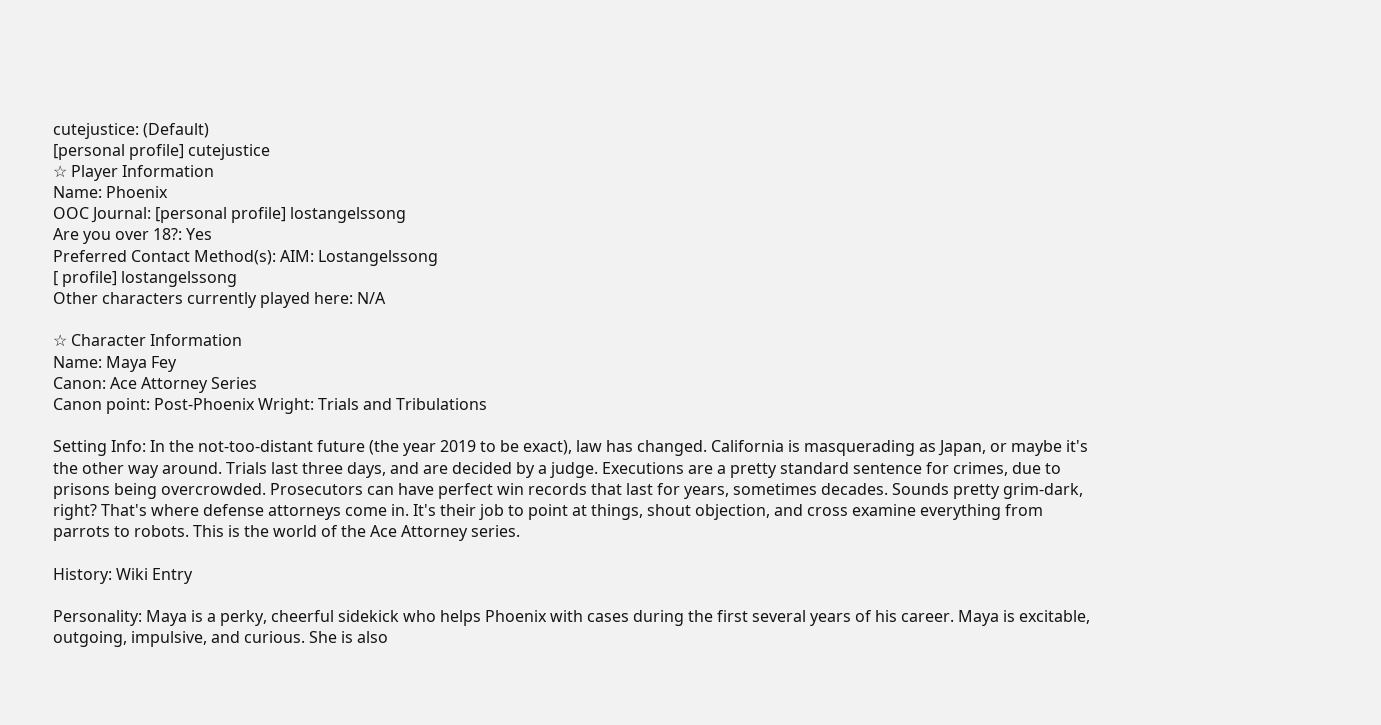cutejustice: (Default)
[personal profile] cutejustice
☆ Player Information
Name: Phoenix
OOC Journal: [personal profile] lostangelssong
Are you over 18?: Yes
Preferred Contact Method(s): AIM: Lostangelssong
[ profile] lostangelssong
Other characters currently played here: N/A

☆ Character Information
Name: Maya Fey
Canon: Ace Attorney Series
Canon point: Post-Phoenix Wright: Trials and Tribulations

Setting Info: In the not-too-distant future (the year 2019 to be exact), law has changed. California is masquerading as Japan, or maybe it's the other way around. Trials last three days, and are decided by a judge. Executions are a pretty standard sentence for crimes, due to prisons being overcrowded. Prosecutors can have perfect win records that last for years, sometimes decades. Sounds pretty grim-dark, right? That's where defense attorneys come in. It's their job to point at things, shout objection, and cross examine everything from parrots to robots. This is the world of the Ace Attorney series.

History: Wiki Entry

Personality: Maya is a perky, cheerful sidekick who helps Phoenix with cases during the first several years of his career. Maya is excitable, outgoing, impulsive, and curious. She is also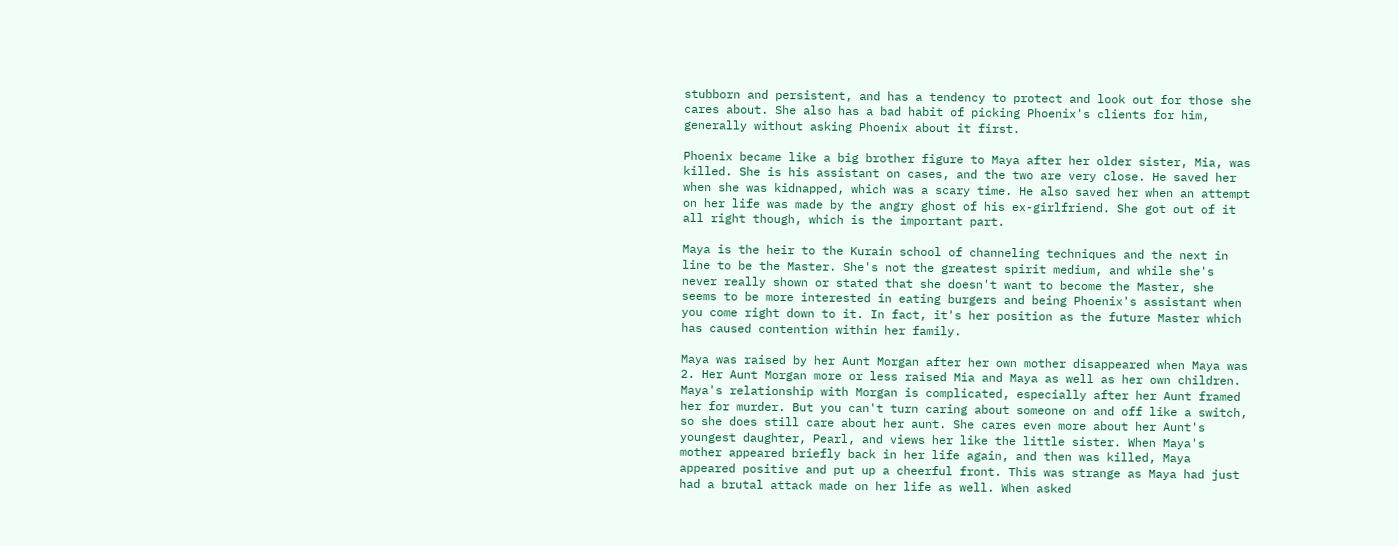stubborn and persistent, and has a tendency to protect and look out for those she cares about. She also has a bad habit of picking Phoenix's clients for him, generally without asking Phoenix about it first.

Phoenix became like a big brother figure to Maya after her older sister, Mia, was killed. She is his assistant on cases, and the two are very close. He saved her when she was kidnapped, which was a scary time. He also saved her when an attempt on her life was made by the angry ghost of his ex-girlfriend. She got out of it all right though, which is the important part.

Maya is the heir to the Kurain school of channeling techniques and the next in line to be the Master. She's not the greatest spirit medium, and while she's never really shown or stated that she doesn't want to become the Master, she seems to be more interested in eating burgers and being Phoenix's assistant when you come right down to it. In fact, it's her position as the future Master which has caused contention within her family.

Maya was raised by her Aunt Morgan after her own mother disappeared when Maya was 2. Her Aunt Morgan more or less raised Mia and Maya as well as her own children. Maya's relationship with Morgan is complicated, especially after her Aunt framed her for murder. But you can't turn caring about someone on and off like a switch, so she does still care about her aunt. She cares even more about her Aunt's youngest daughter, Pearl, and views her like the little sister. When Maya's mother appeared briefly back in her life again, and then was killed, Maya appeared positive and put up a cheerful front. This was strange as Maya had just had a brutal attack made on her life as well. When asked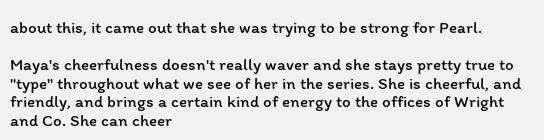about this, it came out that she was trying to be strong for Pearl.

Maya's cheerfulness doesn't really waver and she stays pretty true to "type" throughout what we see of her in the series. She is cheerful, and friendly, and brings a certain kind of energy to the offices of Wright and Co. She can cheer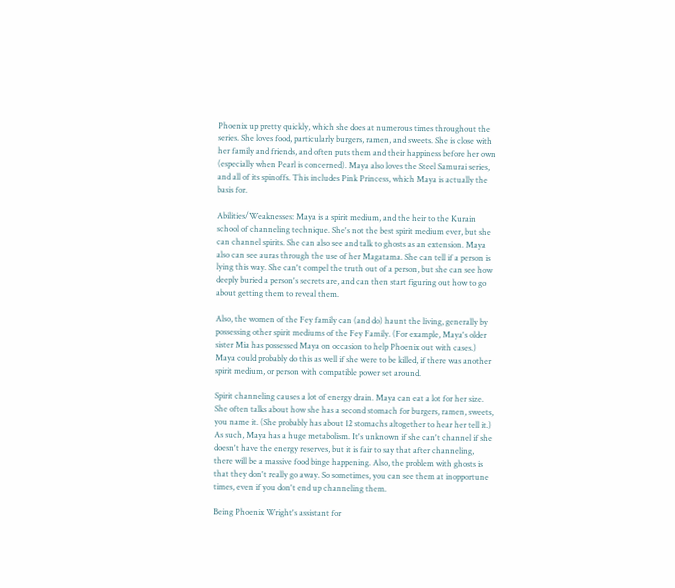Phoenix up pretty quickly, which she does at numerous times throughout the series. She loves food, particularly burgers, ramen, and sweets. She is close with her family and friends, and often puts them and their happiness before her own (especially when Pearl is concerned). Maya also loves the Steel Samurai series, and all of its spinoffs. This includes Pink Princess, which Maya is actually the basis for.

Abilities/Weaknesses: Maya is a spirit medium, and the heir to the Kurain school of channeling technique. She's not the best spirit medium ever, but she can channel spirits. She can also see and talk to ghosts as an extension. Maya also can see auras through the use of her Magatama. She can tell if a person is lying this way. She can't compel the truth out of a person, but she can see how deeply buried a person's secrets are, and can then start figuring out how to go about getting them to reveal them.

Also, the women of the Fey family can (and do) haunt the living, generally by possessing other spirit mediums of the Fey Family. (For example, Maya's older sister Mia has possessed Maya on occasion to help Phoenix out with cases.) Maya could probably do this as well if she were to be killed, if there was another spirit medium, or person with compatible power set around.

Spirit channeling causes a lot of energy drain. Maya can eat a lot for her size. She often talks about how she has a second stomach for burgers, ramen, sweets, you name it. (She probably has about 12 stomachs altogether to hear her tell it.) As such, Maya has a huge metabolism. It's unknown if she can't channel if she doesn't have the energy reserves, but it is fair to say that after channeling, there will be a massive food binge happening. Also, the problem with ghosts is that they don't really go away. So sometimes, you can see them at inopportune times, even if you don't end up channeling them.

Being Phoenix Wright's assistant for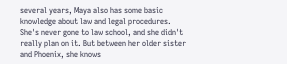several years, Maya also has some basic knowledge about law and legal procedures. She's never gone to law school, and she didn't really plan on it. But between her older sister and Phoenix, she knows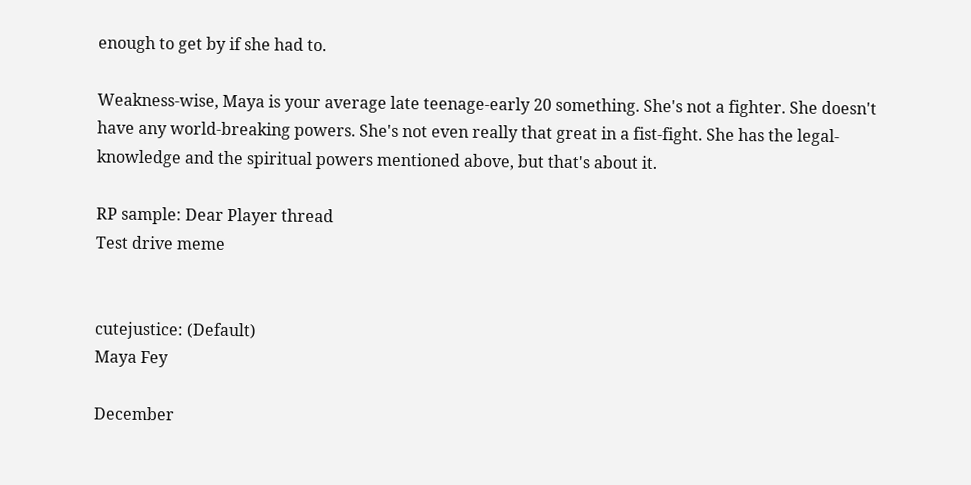enough to get by if she had to.

Weakness-wise, Maya is your average late teenage-early 20 something. She's not a fighter. She doesn't have any world-breaking powers. She's not even really that great in a fist-fight. She has the legal-knowledge and the spiritual powers mentioned above, but that's about it.

RP sample: Dear Player thread
Test drive meme


cutejustice: (Default)
Maya Fey

December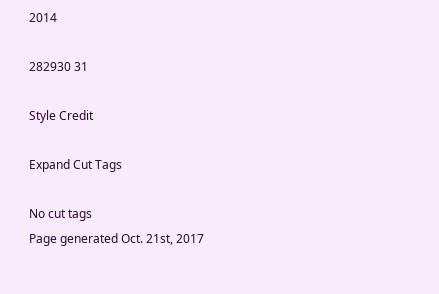2014

282930 31

Style Credit

Expand Cut Tags

No cut tags
Page generated Oct. 21st, 2017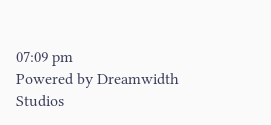07:09 pm
Powered by Dreamwidth Studios